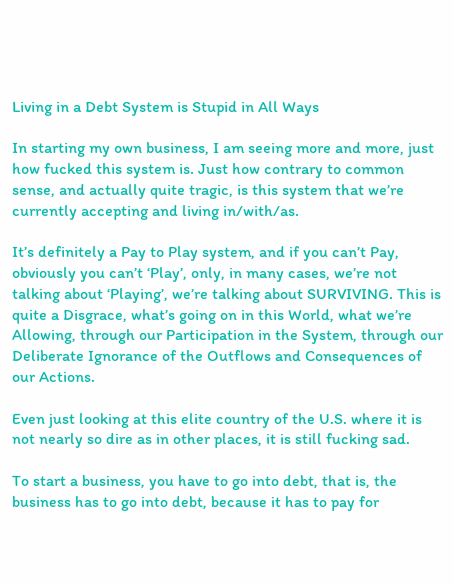Living in a Debt System is Stupid in All Ways

In starting my own business, I am seeing more and more, just how fucked this system is. Just how contrary to common sense, and actually quite tragic, is this system that we’re currently accepting and living in/with/as.

It’s definitely a Pay to Play system, and if you can’t Pay, obviously you can’t ‘Play’, only, in many cases, we’re not talking about ‘Playing’, we’re talking about SURVIVING. This is quite a Disgrace, what’s going on in this World, what we’re Allowing, through our Participation in the System, through our Deliberate Ignorance of the Outflows and Consequences of our Actions.

Even just looking at this elite country of the U.S. where it is not nearly so dire as in other places, it is still fucking sad.

To start a business, you have to go into debt, that is, the business has to go into debt, because it has to pay for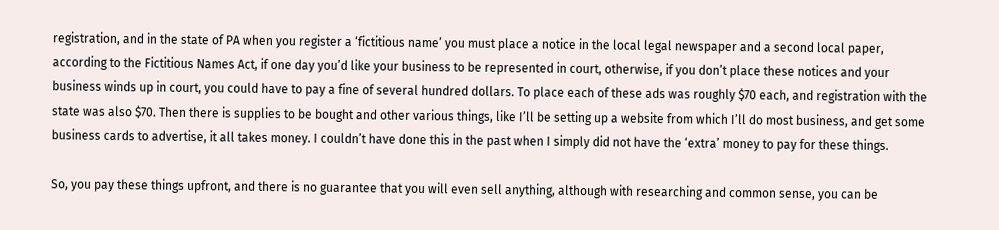registration, and in the state of PA when you register a ‘fictitious name’ you must place a notice in the local legal newspaper and a second local paper, according to the Fictitious Names Act, if one day you’d like your business to be represented in court, otherwise, if you don’t place these notices and your business winds up in court, you could have to pay a fine of several hundred dollars. To place each of these ads was roughly $70 each, and registration with the state was also $70. Then there is supplies to be bought and other various things, like I’ll be setting up a website from which I’ll do most business, and get some business cards to advertise, it all takes money. I couldn’t have done this in the past when I simply did not have the ‘extra’ money to pay for these things.

So, you pay these things upfront, and there is no guarantee that you will even sell anything, although with researching and common sense, you can be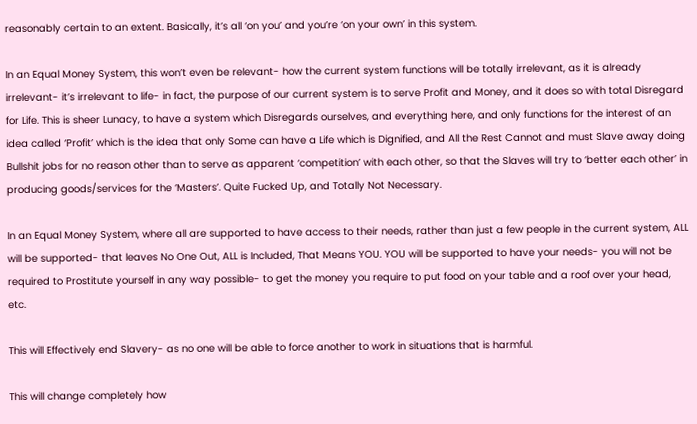reasonably certain to an extent. Basically, it’s all ‘on you’ and you’re ‘on your own’ in this system.

In an Equal Money System, this won’t even be relevant- how the current system functions will be totally irrelevant, as it is already irrelevant- it’s irrelevant to life- in fact, the purpose of our current system is to serve Profit and Money, and it does so with total Disregard for Life. This is sheer Lunacy, to have a system which Disregards ourselves, and everything here, and only functions for the interest of an idea called ‘Profit’ which is the idea that only Some can have a Life which is Dignified, and All the Rest Cannot and must Slave away doing Bullshit jobs for no reason other than to serve as apparent ‘competition’ with each other, so that the Slaves will try to ‘better each other’ in producing goods/services for the ‘Masters’. Quite Fucked Up, and Totally Not Necessary.

In an Equal Money System, where all are supported to have access to their needs, rather than just a few people in the current system, ALL will be supported- that leaves No One Out, ALL is Included, That Means YOU. YOU will be supported to have your needs- you will not be required to Prostitute yourself in any way possible- to get the money you require to put food on your table and a roof over your head, etc.

This will Effectively end Slavery- as no one will be able to force another to work in situations that is harmful.

This will change completely how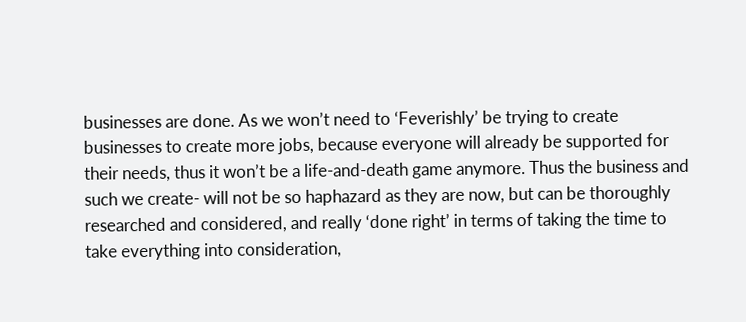businesses are done. As we won’t need to ‘Feverishly’ be trying to create businesses to create more jobs, because everyone will already be supported for their needs, thus it won’t be a life-and-death game anymore. Thus the business and such we create- will not be so haphazard as they are now, but can be thoroughly researched and considered, and really ‘done right’ in terms of taking the time to take everything into consideration,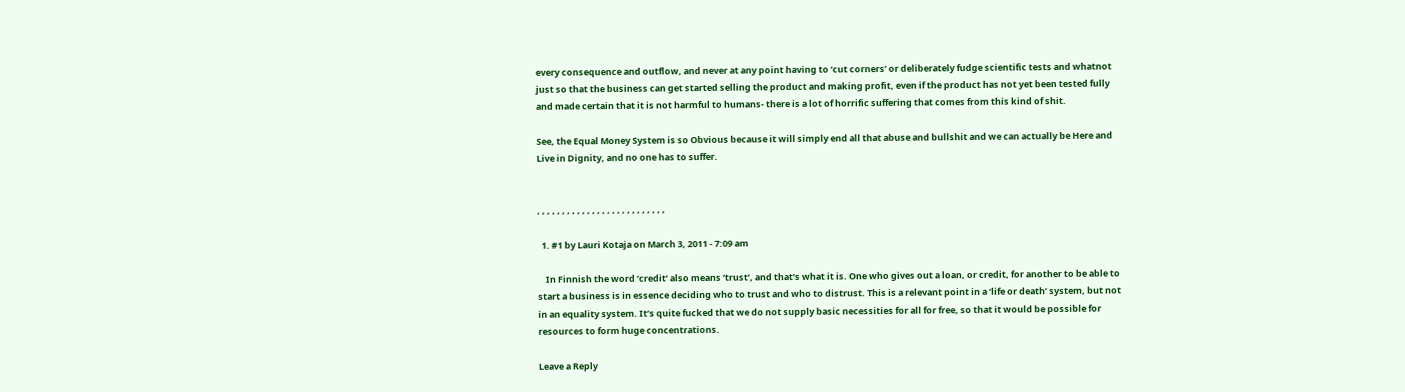every consequence and outflow, and never at any point having to ‘cut corners’ or deliberately fudge scientific tests and whatnot just so that the business can get started selling the product and making profit, even if the product has not yet been tested fully and made certain that it is not harmful to humans- there is a lot of horrific suffering that comes from this kind of shit.

See, the Equal Money System is so Obvious because it will simply end all that abuse and bullshit and we can actually be Here and Live in Dignity, and no one has to suffer.


, , , , , , , , , , , , , , , , , , , , , , , , , ,

  1. #1 by Lauri Kotaja on March 3, 2011 - 7:09 am

    In Finnish the word ‘credit’ also means ‘trust’, and that’s what it is. One who gives out a loan, or credit, for another to be able to start a business is in essence deciding who to trust and who to distrust. This is a relevant point in a ‘life or death’ system, but not in an equality system. It’s quite fucked that we do not supply basic necessities for all for free, so that it would be possible for resources to form huge concentrations.

Leave a Reply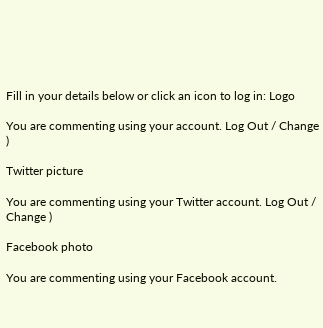Fill in your details below or click an icon to log in: Logo

You are commenting using your account. Log Out / Change )

Twitter picture

You are commenting using your Twitter account. Log Out / Change )

Facebook photo

You are commenting using your Facebook account.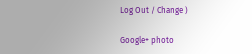Log Out / Change )

Google+ photo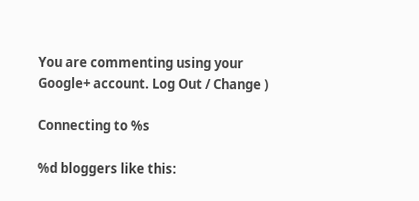You are commenting using your Google+ account. Log Out / Change )

Connecting to %s

%d bloggers like this: